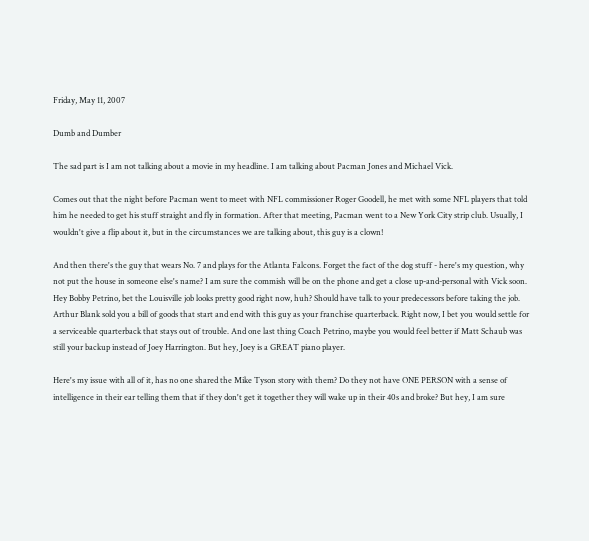Friday, May 11, 2007

Dumb and Dumber

The sad part is I am not talking about a movie in my headline. I am talking about Pacman Jones and Michael Vick.

Comes out that the night before Pacman went to meet with NFL commissioner Roger Goodell, he met with some NFL players that told him he needed to get his stuff straight and fly in formation. After that meeting, Pacman went to a New York City strip club. Usually, I wouldn't give a flip about it, but in the circumstances we are talking about, this guy is a clown!

And then there's the guy that wears No. 7 and plays for the Atlanta Falcons. Forget the fact of the dog stuff - here's my question, why not put the house in someone else's name? I am sure the commish will be on the phone and get a close up-and-personal with Vick soon. Hey Bobby Petrino, bet the Louisville job looks pretty good right now, huh? Should have talk to your predecessors before taking the job. Arthur Blank sold you a bill of goods that start and end with this guy as your franchise quarterback. Right now, I bet you would settle for a serviceable quarterback that stays out of trouble. And one last thing Coach Petrino, maybe you would feel better if Matt Schaub was still your backup instead of Joey Harrington. But hey, Joey is a GREAT piano player.

Here's my issue with all of it, has no one shared the Mike Tyson story with them? Do they not have ONE PERSON with a sense of intelligence in their ear telling them that if they don't get it together they will wake up in their 40s and broke? But hey, I am sure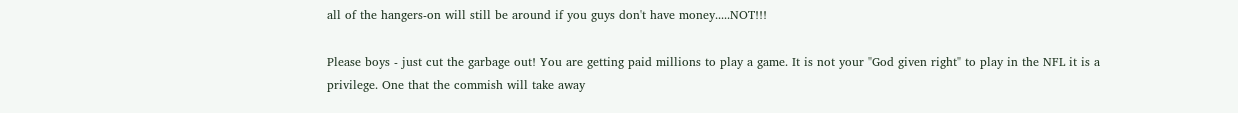all of the hangers-on will still be around if you guys don't have money.....NOT!!!

Please boys - just cut the garbage out! You are getting paid millions to play a game. It is not your "God given right" to play in the NFL it is a privilege. One that the commish will take away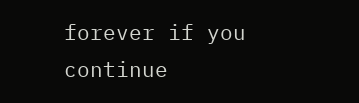forever if you continue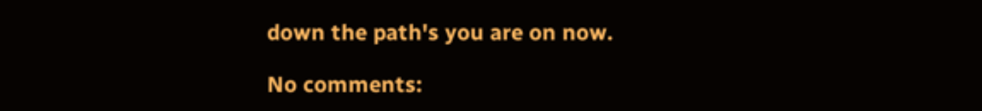down the path's you are on now.

No comments: